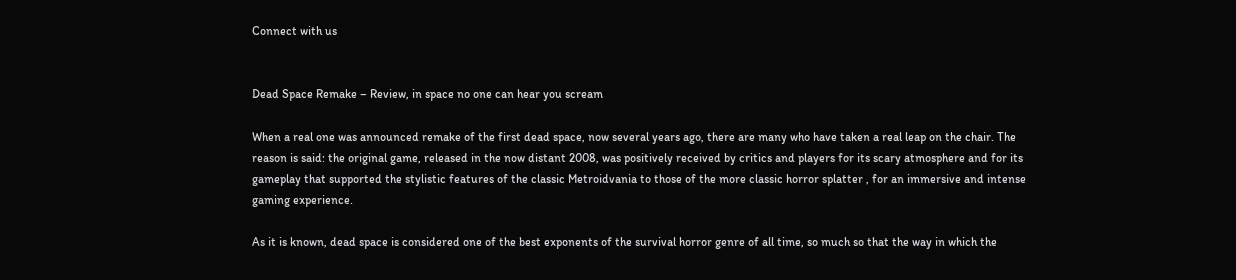Connect with us


Dead Space Remake – Review, in space no one can hear you scream

When a real one was announced remake of the first dead space, now several years ago, there are many who have taken a real leap on the chair. The reason is said: the original game, released in the now distant 2008, was positively received by critics and players for its scary atmosphere and for its gameplay that supported the stylistic features of the classic Metroidvania to those of the more classic horror splatter , for an immersive and intense gaming experience.

As it is known, dead space is considered one of the best exponents of the survival horror genre of all time, so much so that the way in which the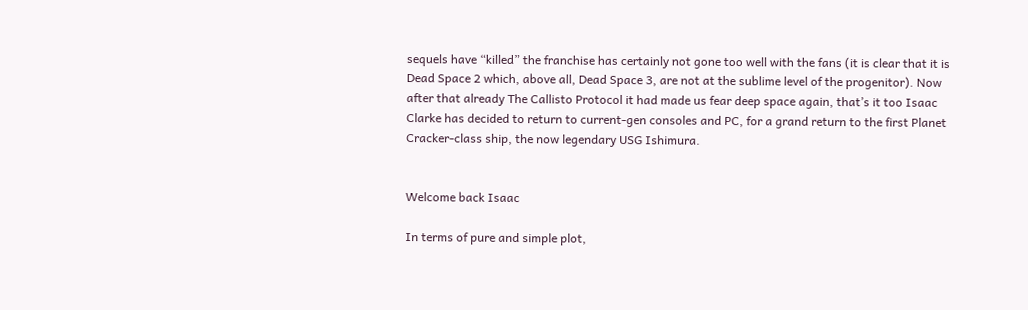sequels have “killed” the franchise has certainly not gone too well with the fans (it is clear that it is Dead Space 2 which, above all, Dead Space 3, are not at the sublime level of the progenitor). Now after that already The Callisto Protocol it had made us fear deep space again, that’s it too Isaac Clarke has decided to return to current-gen consoles and PC, for a grand return to the first Planet Cracker-class ship, the now legendary USG Ishimura.


Welcome back Isaac

In terms of pure and simple plot,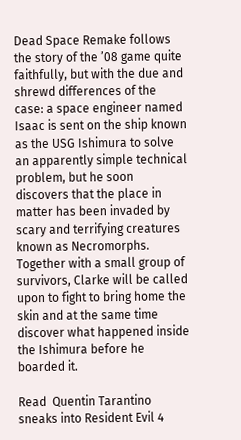Dead Space Remake follows the story of the ’08 game quite faithfully, but with the due and shrewd differences of the case: a space engineer named Isaac is sent on the ship known as the USG Ishimura to solve an apparently simple technical problem, but he soon discovers that the place in matter has been invaded by scary and terrifying creatures known as Necromorphs. Together with a small group of survivors, Clarke will be called upon to fight to bring home the skin and at the same time discover what happened inside the Ishimura before he boarded it.

Read  Quentin Tarantino sneaks into Resident Evil 4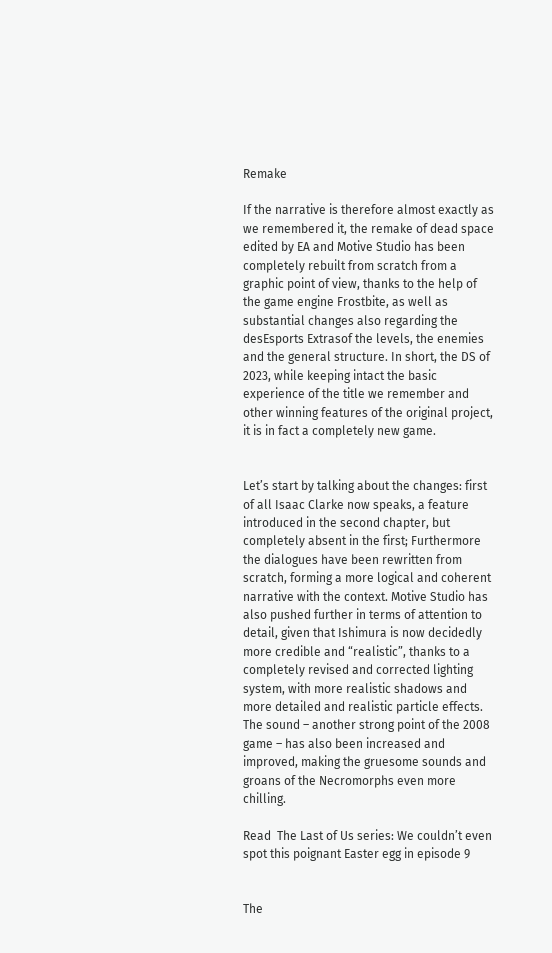Remake

If the narrative is therefore almost exactly as we remembered it, the remake of dead space edited by EA and Motive Studio has been completely rebuilt from scratch from a graphic point of view, thanks to the help of the game engine Frostbite, as well as substantial changes also regarding the desEsports Extrasof the levels, the enemies and the general structure. In short, the DS of 2023, while keeping intact the basic experience of the title we remember and other winning features of the original project, it is in fact a completely new game.


Let’s start by talking about the changes: first of all Isaac Clarke now speaks, a feature introduced in the second chapter, but completely absent in the first; Furthermore the dialogues have been rewritten from scratch, forming a more logical and coherent narrative with the context. Motive Studio has also pushed further in terms of attention to detail, given that Ishimura is now decidedly more credible and “realistic”, thanks to a completely revised and corrected lighting system, with more realistic shadows and more detailed and realistic particle effects. The sound – another strong point of the 2008 game – has also been increased and improved, making the gruesome sounds and groans of the Necromorphs even more chilling.

Read  The Last of Us series: We couldn’t even spot this poignant Easter egg in episode 9


The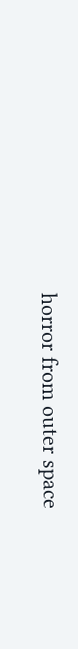horror from outer space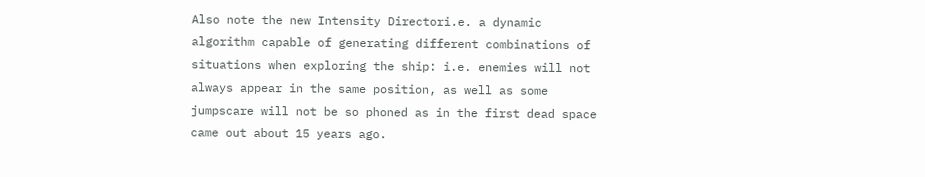Also note the new Intensity Directori.e. a dynamic algorithm capable of generating different combinations of situations when exploring the ship: i.e. enemies will not always appear in the same position, as well as some jumpscare will not be so phoned as in the first dead space came out about 15 years ago.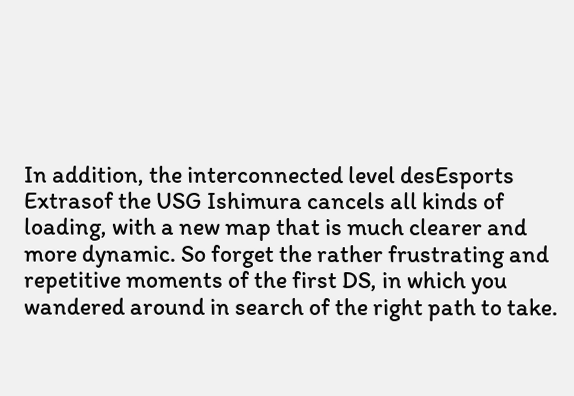In addition, the interconnected level desEsports Extrasof the USG Ishimura cancels all kinds of loading, with a new map that is much clearer and more dynamic. So forget the rather frustrating and repetitive moments of the first DS, in which you wandered around in search of the right path to take.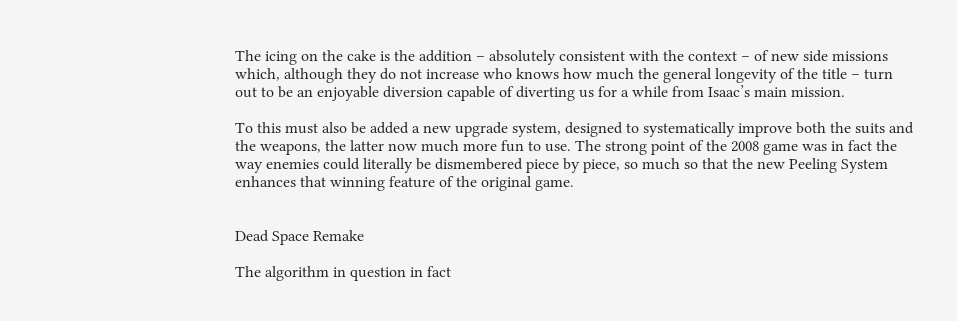The icing on the cake is the addition – absolutely consistent with the context – of new side missions which, although they do not increase who knows how much the general longevity of the title – turn out to be an enjoyable diversion capable of diverting us for a while from Isaac’s main mission.

To this must also be added a new upgrade system, designed to systematically improve both the suits and the weapons, the latter now much more fun to use. The strong point of the 2008 game was in fact the way enemies could literally be dismembered piece by piece, so much so that the new Peeling System enhances that winning feature of the original game.


Dead Space Remake

The algorithm in question in fact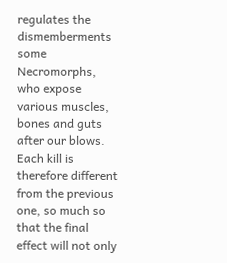regulates the dismemberments some Necromorphs, who expose various muscles, bones and guts after our blows. Each kill is therefore different from the previous one, so much so that the final effect will not only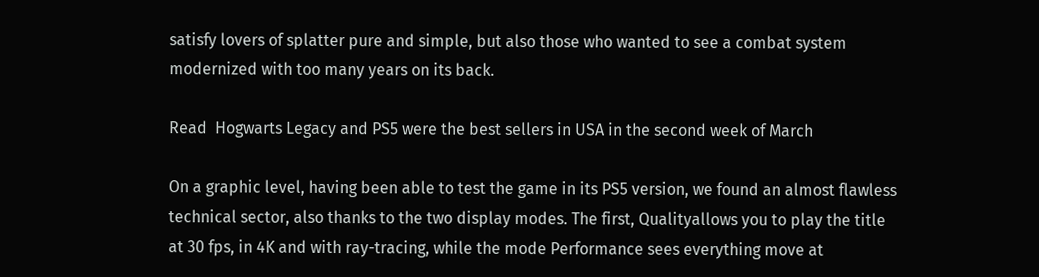satisfy lovers of splatter pure and simple, but also those who wanted to see a combat system modernized with too many years on its back.

Read  Hogwarts Legacy and PS5 were the best sellers in USA in the second week of March

On a graphic level, having been able to test the game in its PS5 version, we found an almost flawless technical sector, also thanks to the two display modes. The first, Qualityallows you to play the title at 30 fps, in 4K and with ray-tracing, while the mode Performance sees everything move at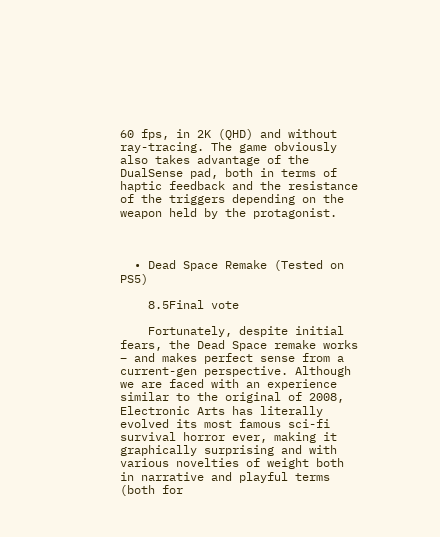60 fps, in 2K (QHD) and without ray-tracing. The game obviously also takes advantage of the DualSense pad, both in terms of haptic feedback and the resistance of the triggers depending on the weapon held by the protagonist.



  • Dead Space Remake (Tested on PS5)

    8.5Final vote

    Fortunately, despite initial fears, the Dead Space remake works – and makes perfect sense from a current-gen perspective. Although we are faced with an experience similar to the original of 2008, Electronic Arts has literally evolved its most famous sci-fi survival horror ever, making it graphically surprising and with various novelties of weight both in narrative and playful terms (both for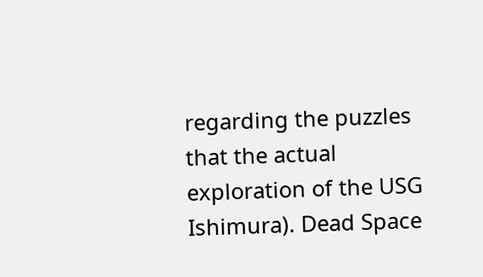regarding the puzzles that the actual exploration of the USG Ishimura). Dead Space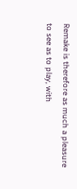Remake is therefore as much a pleasure to see as to play, with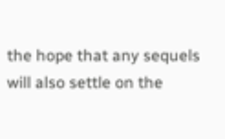the hope that any sequels will also settle on the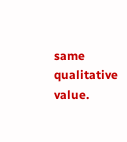same qualitative value.